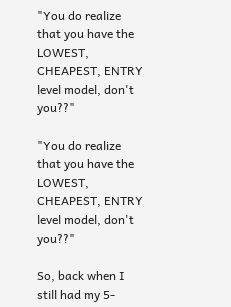"You do realize that you have the LOWEST, CHEAPEST, ENTRY level model, don't you??"

"You do realize that you have the LOWEST, CHEAPEST, ENTRY level model, don't you??"

So, back when I still had my 5-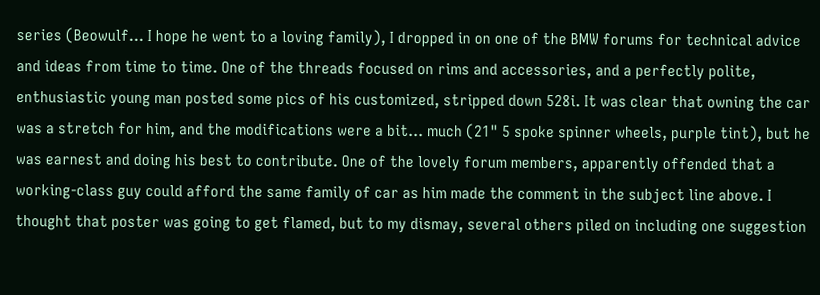series (Beowulf... I hope he went to a loving family), I dropped in on one of the BMW forums for technical advice and ideas from time to time. One of the threads focused on rims and accessories, and a perfectly polite, enthusiastic young man posted some pics of his customized, stripped down 528i. It was clear that owning the car was a stretch for him, and the modifications were a bit... much (21" 5 spoke spinner wheels, purple tint), but he was earnest and doing his best to contribute. One of the lovely forum members, apparently offended that a working-class guy could afford the same family of car as him made the comment in the subject line above. I thought that poster was going to get flamed, but to my dismay, several others piled on including one suggestion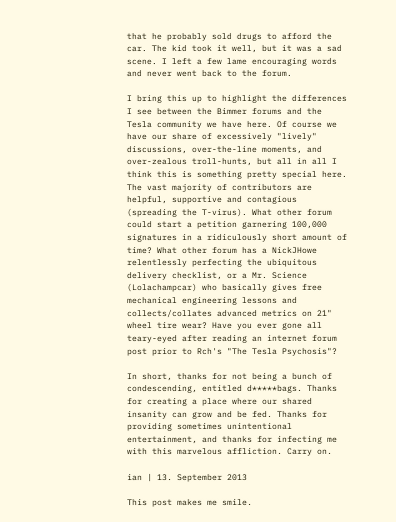that he probably sold drugs to afford the car. The kid took it well, but it was a sad scene. I left a few lame encouraging words and never went back to the forum.

I bring this up to highlight the differences I see between the Bimmer forums and the Tesla community we have here. Of course we have our share of excessively "lively" discussions, over-the-line moments, and over-zealous troll-hunts, but all in all I think this is something pretty special here. The vast majority of contributors are helpful, supportive and contagious (spreading the T-virus). What other forum could start a petition garnering 100,000 signatures in a ridiculously short amount of time? What other forum has a NickJHowe relentlessly perfecting the ubiquitous delivery checklist, or a Mr. Science (Lolachampcar) who basically gives free mechanical engineering lessons and collects/collates advanced metrics on 21" wheel tire wear? Have you ever gone all teary-eyed after reading an internet forum post prior to Rch's "The Tesla Psychosis"?

In short, thanks for not being a bunch of condescending, entitled d*****bags. Thanks for creating a place where our shared insanity can grow and be fed. Thanks for providing sometimes unintentional entertainment, and thanks for infecting me with this marvelous affliction. Carry on.

ian | 13. September 2013

This post makes me smile.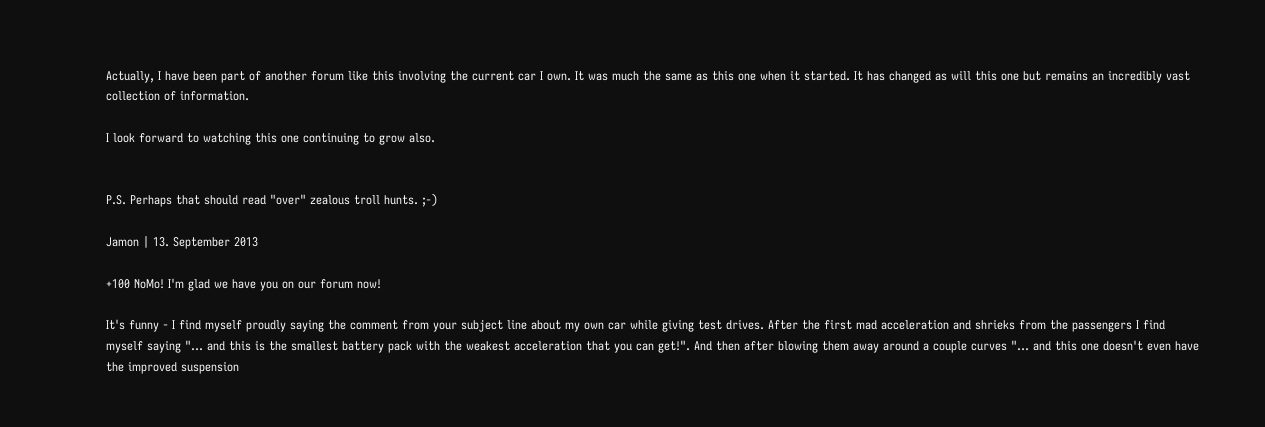Actually, I have been part of another forum like this involving the current car I own. It was much the same as this one when it started. It has changed as will this one but remains an incredibly vast collection of information.

I look forward to watching this one continuing to grow also.


P.S. Perhaps that should read "over" zealous troll hunts. ;-)

Jamon | 13. September 2013

+100 NoMo! I'm glad we have you on our forum now!

It's funny - I find myself proudly saying the comment from your subject line about my own car while giving test drives. After the first mad acceleration and shrieks from the passengers I find myself saying "... and this is the smallest battery pack with the weakest acceleration that you can get!". And then after blowing them away around a couple curves "... and this one doesn't even have the improved suspension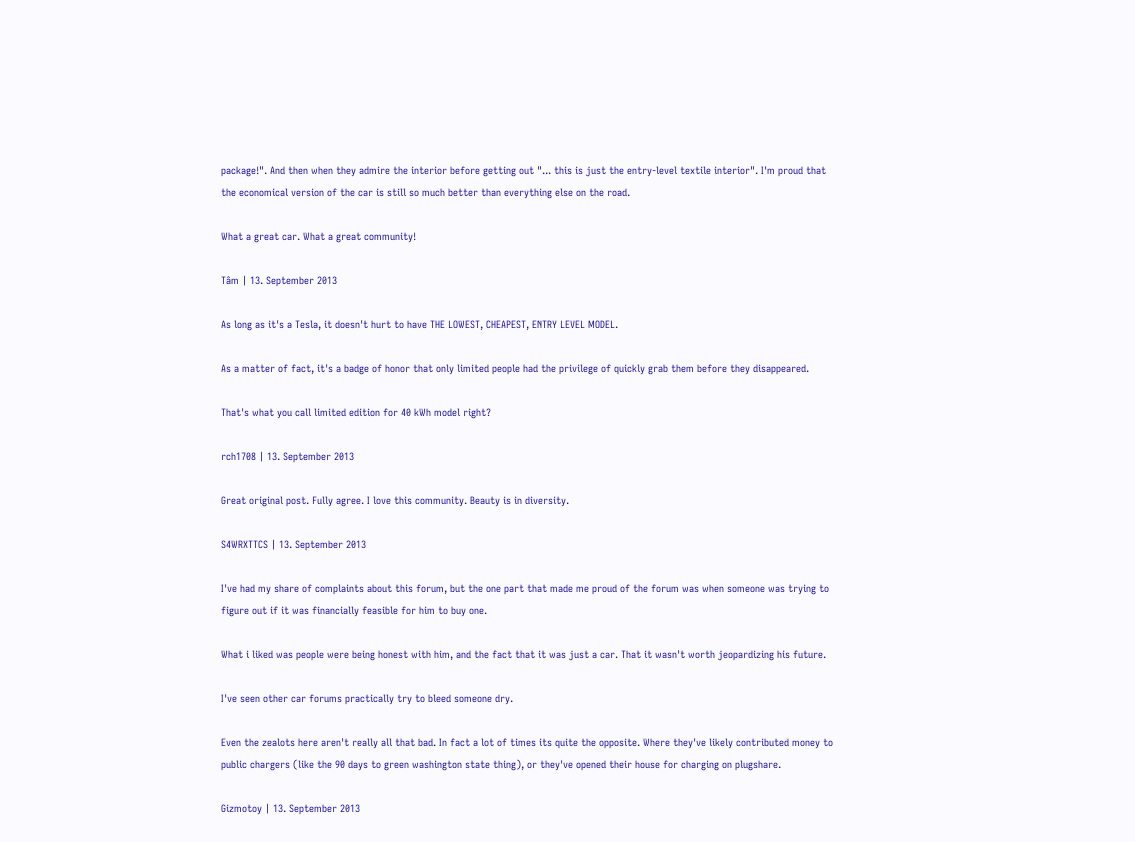package!". And then when they admire the interior before getting out "... this is just the entry-level textile interior". I'm proud that the economical version of the car is still so much better than everything else on the road.

What a great car. What a great community!

Tâm | 13. September 2013

As long as it's a Tesla, it doesn't hurt to have THE LOWEST, CHEAPEST, ENTRY LEVEL MODEL.

As a matter of fact, it's a badge of honor that only limited people had the privilege of quickly grab them before they disappeared.

That's what you call limited edition for 40 kWh model right?

rch1708 | 13. September 2013

Great original post. Fully agree. I love this community. Beauty is in diversity.

S4WRXTTCS | 13. September 2013

I've had my share of complaints about this forum, but the one part that made me proud of the forum was when someone was trying to figure out if it was financially feasible for him to buy one.

What i liked was people were being honest with him, and the fact that it was just a car. That it wasn't worth jeopardizing his future.

I've seen other car forums practically try to bleed someone dry.

Even the zealots here aren't really all that bad. In fact a lot of times its quite the opposite. Where they've likely contributed money to public chargers (like the 90 days to green washington state thing), or they've opened their house for charging on plugshare.

Gizmotoy | 13. September 2013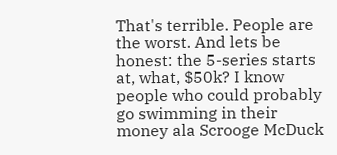That's terrible. People are the worst. And lets be honest: the 5-series starts at, what, $50k? I know people who could probably go swimming in their money ala Scrooge McDuck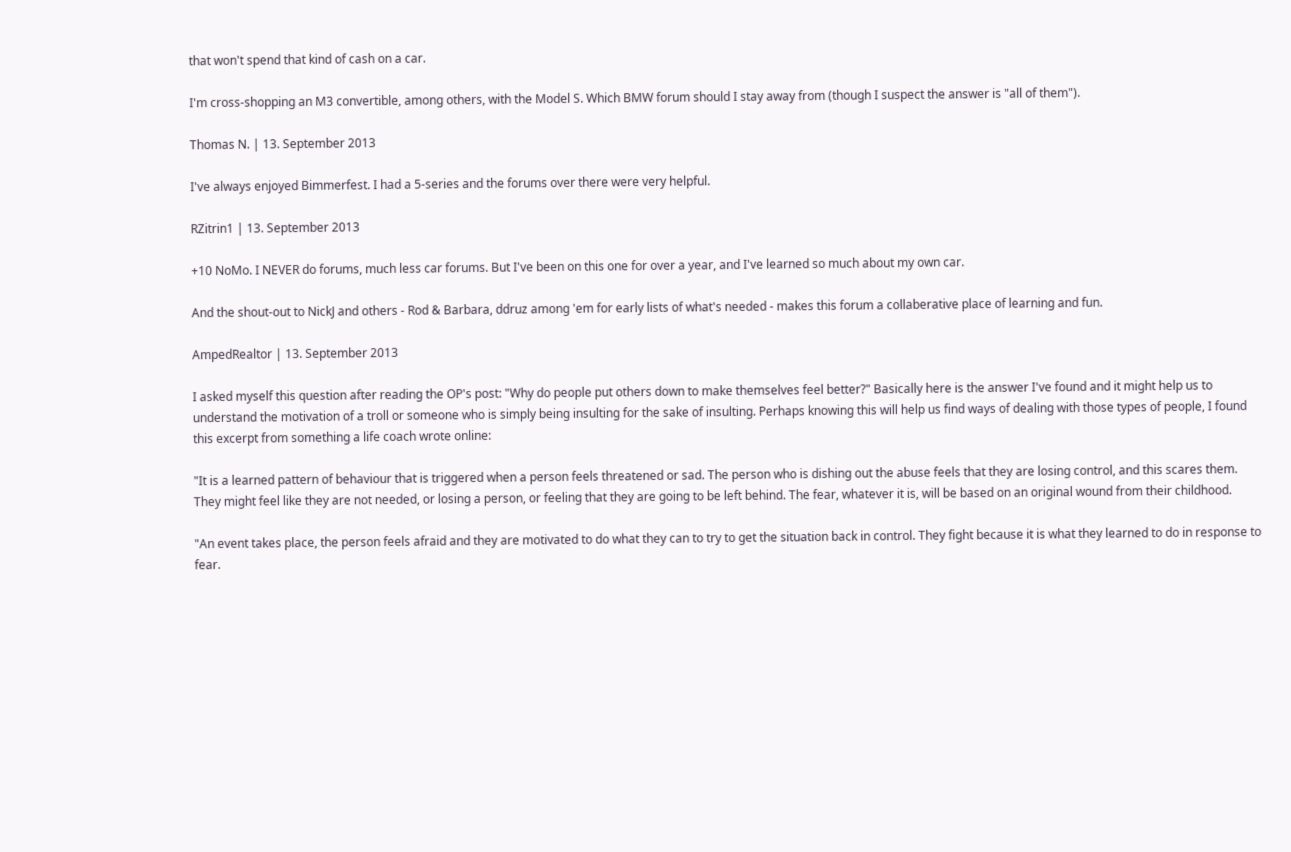that won't spend that kind of cash on a car.

I'm cross-shopping an M3 convertible, among others, with the Model S. Which BMW forum should I stay away from (though I suspect the answer is "all of them").

Thomas N. | 13. September 2013

I've always enjoyed Bimmerfest. I had a 5-series and the forums over there were very helpful.

RZitrin1 | 13. September 2013

+10 NoMo. I NEVER do forums, much less car forums. But I've been on this one for over a year, and I've learned so much about my own car.

And the shout-out to NickJ and others - Rod & Barbara, ddruz among 'em for early lists of what's needed - makes this forum a collaberative place of learning and fun.

AmpedRealtor | 13. September 2013

I asked myself this question after reading the OP's post: "Why do people put others down to make themselves feel better?" Basically here is the answer I've found and it might help us to understand the motivation of a troll or someone who is simply being insulting for the sake of insulting. Perhaps knowing this will help us find ways of dealing with those types of people, I found this excerpt from something a life coach wrote online:

"It is a learned pattern of behaviour that is triggered when a person feels threatened or sad. The person who is dishing out the abuse feels that they are losing control, and this scares them. They might feel like they are not needed, or losing a person, or feeling that they are going to be left behind. The fear, whatever it is, will be based on an original wound from their childhood.

"An event takes place, the person feels afraid and they are motivated to do what they can to try to get the situation back in control. They fight because it is what they learned to do in response to fear.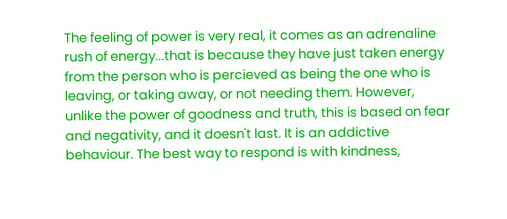The feeling of power is very real, it comes as an adrenaline rush of energy...that is because they have just taken energy from the person who is percieved as being the one who is leaving, or taking away, or not needing them. However, unlike the power of goodness and truth, this is based on fear and negativity, and it doesn't last. It is an addictive behaviour. The best way to respond is with kindness,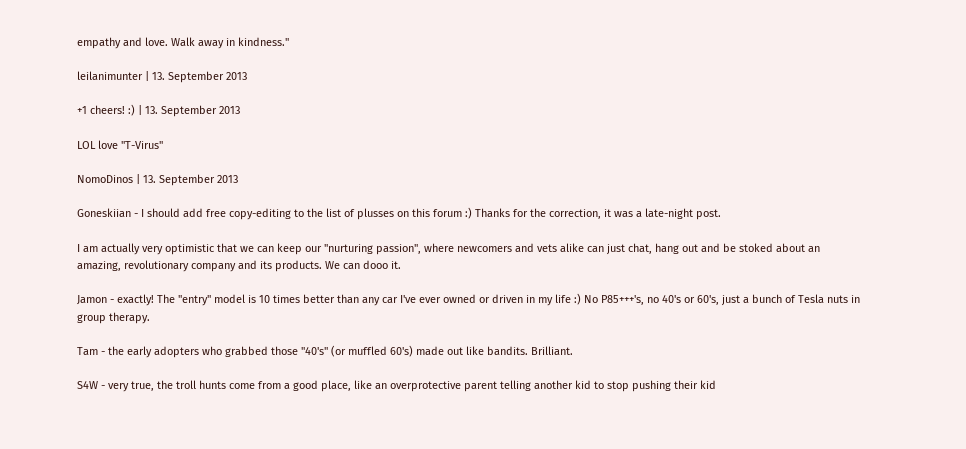empathy and love. Walk away in kindness."

leilanimunter | 13. September 2013

+1 cheers! :) | 13. September 2013

LOL love "T-Virus"

NomoDinos | 13. September 2013

Goneskiian - I should add free copy-editing to the list of plusses on this forum :) Thanks for the correction, it was a late-night post.

I am actually very optimistic that we can keep our "nurturing passion", where newcomers and vets alike can just chat, hang out and be stoked about an amazing, revolutionary company and its products. We can dooo it.

Jamon - exactly! The "entry" model is 10 times better than any car I've ever owned or driven in my life :) No P85+++'s, no 40's or 60's, just a bunch of Tesla nuts in group therapy.

Tam - the early adopters who grabbed those "40's" (or muffled 60's) made out like bandits. Brilliant.

S4W - very true, the troll hunts come from a good place, like an overprotective parent telling another kid to stop pushing their kid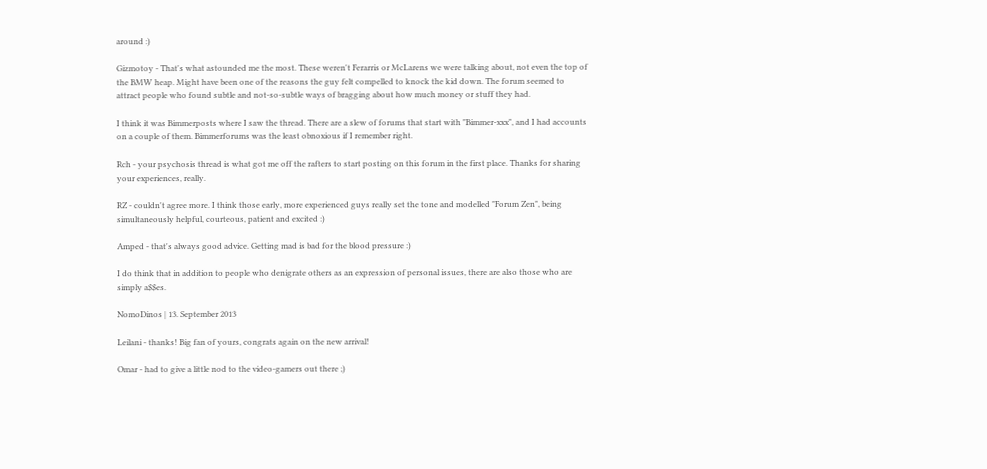around :)

Gizmotoy - That's what astounded me the most. These weren't Ferarris or McLarens we were talking about, not even the top of the BMW heap. Might have been one of the reasons the guy felt compelled to knock the kid down. The forum seemed to attract people who found subtle and not-so-subtle ways of bragging about how much money or stuff they had.

I think it was Bimmerposts where I saw the thread. There are a slew of forums that start with "Bimmer-xxx", and I had accounts on a couple of them. Bimmerforums was the least obnoxious if I remember right.

Rch - your psychosis thread is what got me off the rafters to start posting on this forum in the first place. Thanks for sharing your experiences, really.

RZ - couldn't agree more. I think those early, more experienced guys really set the tone and modelled "Forum Zen", being simultaneously helpful, courteous, patient and excited :)

Amped - that's always good advice. Getting mad is bad for the blood pressure :)

I do think that in addition to people who denigrate others as an expression of personal issues, there are also those who are simply a$$es.

NomoDinos | 13. September 2013

Leilani - thanks! Big fan of yours, congrats again on the new arrival!

Omar - had to give a little nod to the video-gamers out there ;)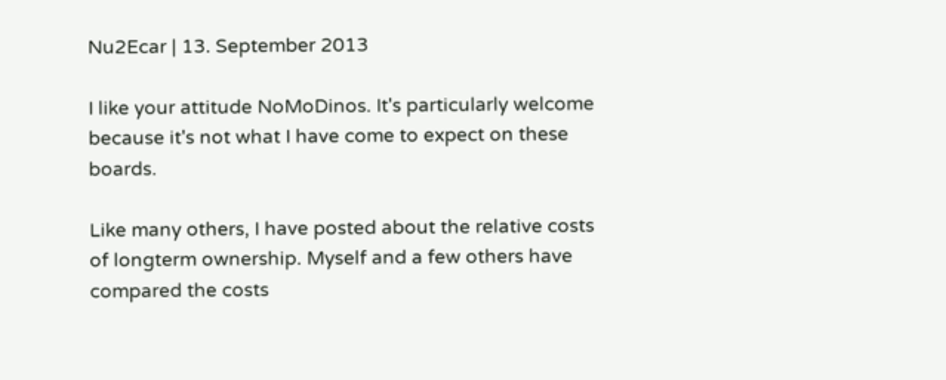Nu2Ecar | 13. September 2013

I like your attitude NoMoDinos. It's particularly welcome because it's not what I have come to expect on these boards.

Like many others, I have posted about the relative costs of longterm ownership. Myself and a few others have compared the costs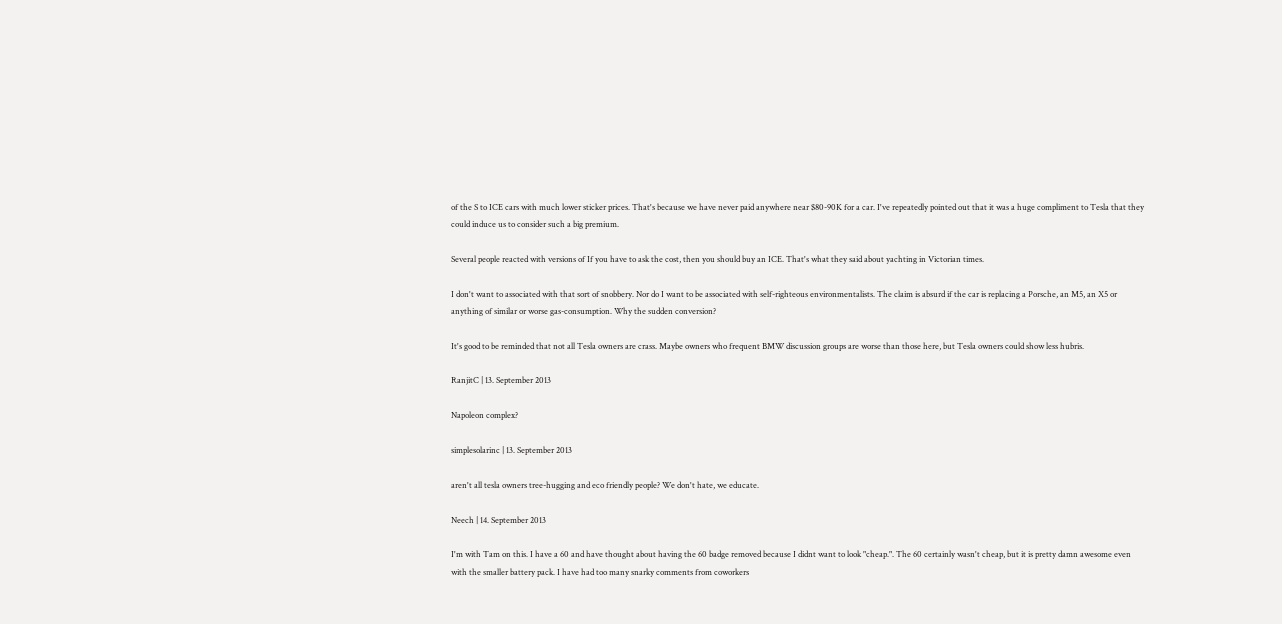of the S to ICE cars with much lower sticker prices. That's because we have never paid anywhere near $80-90K for a car. I've repeatedly pointed out that it was a huge compliment to Tesla that they could induce us to consider such a big premium.

Several people reacted with versions of If you have to ask the cost, then you should buy an ICE. That's what they said about yachting in Victorian times.

I don't want to associated with that sort of snobbery. Nor do I want to be associated with self-righteous environmentalists. The claim is absurd if the car is replacing a Porsche, an M5, an X5 or anything of similar or worse gas-consumption. Why the sudden conversion?

It's good to be reminded that not all Tesla owners are crass. Maybe owners who frequent BMW discussion groups are worse than those here, but Tesla owners could show less hubris.

RanjitC | 13. September 2013

Napoleon complex?

simplesolarinc | 13. September 2013

aren't all tesla owners tree-hugging and eco friendly people? We don't hate, we educate.

Neech | 14. September 2013

I'm with Tam on this. I have a 60 and have thought about having the 60 badge removed because I didnt want to look "cheap.". The 60 certainly wasn't cheap, but it is pretty damn awesome even with the smaller battery pack. I have had too many snarky comments from coworkers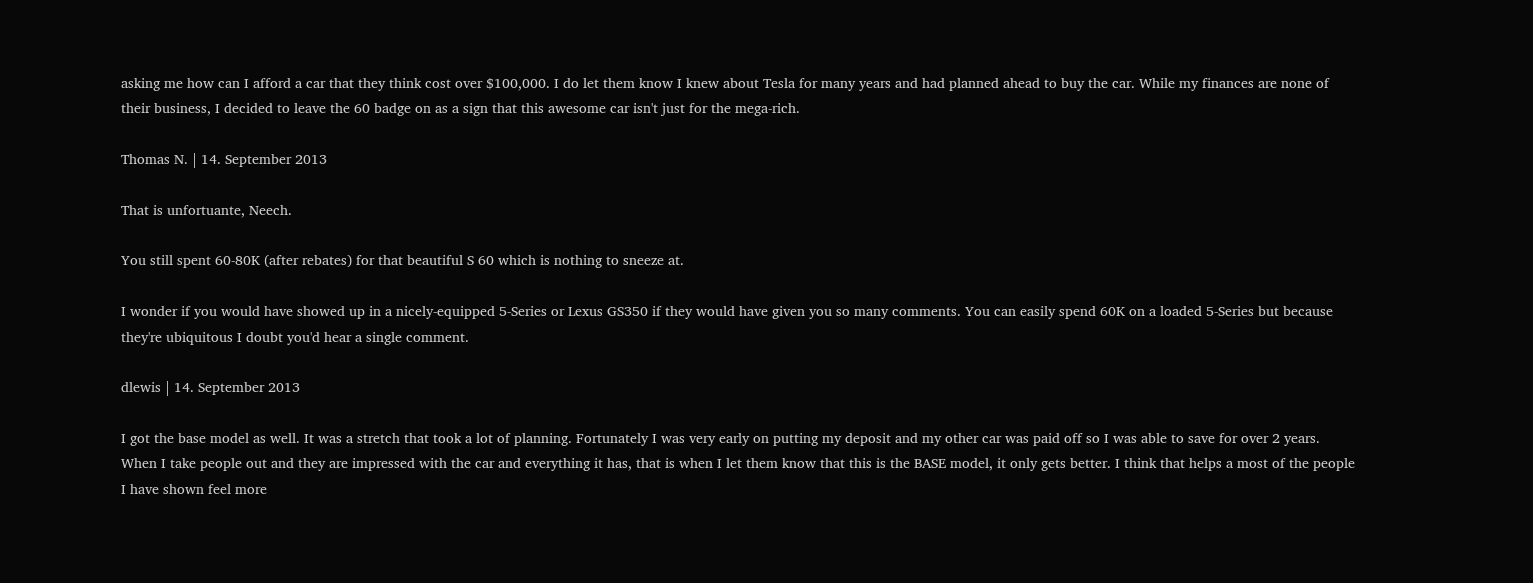asking me how can I afford a car that they think cost over $100,000. I do let them know I knew about Tesla for many years and had planned ahead to buy the car. While my finances are none of their business, I decided to leave the 60 badge on as a sign that this awesome car isn't just for the mega-rich.

Thomas N. | 14. September 2013

That is unfortuante, Neech.

You still spent 60-80K (after rebates) for that beautiful S 60 which is nothing to sneeze at.

I wonder if you would have showed up in a nicely-equipped 5-Series or Lexus GS350 if they would have given you so many comments. You can easily spend 60K on a loaded 5-Series but because they're ubiquitous I doubt you'd hear a single comment.

dlewis | 14. September 2013

I got the base model as well. It was a stretch that took a lot of planning. Fortunately I was very early on putting my deposit and my other car was paid off so I was able to save for over 2 years. When I take people out and they are impressed with the car and everything it has, that is when I let them know that this is the BASE model, it only gets better. I think that helps a most of the people I have shown feel more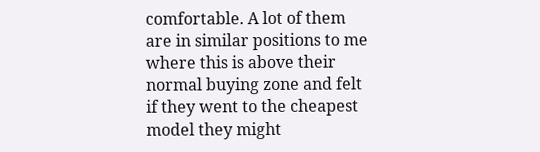comfortable. A lot of them are in similar positions to me where this is above their normal buying zone and felt if they went to the cheapest model they might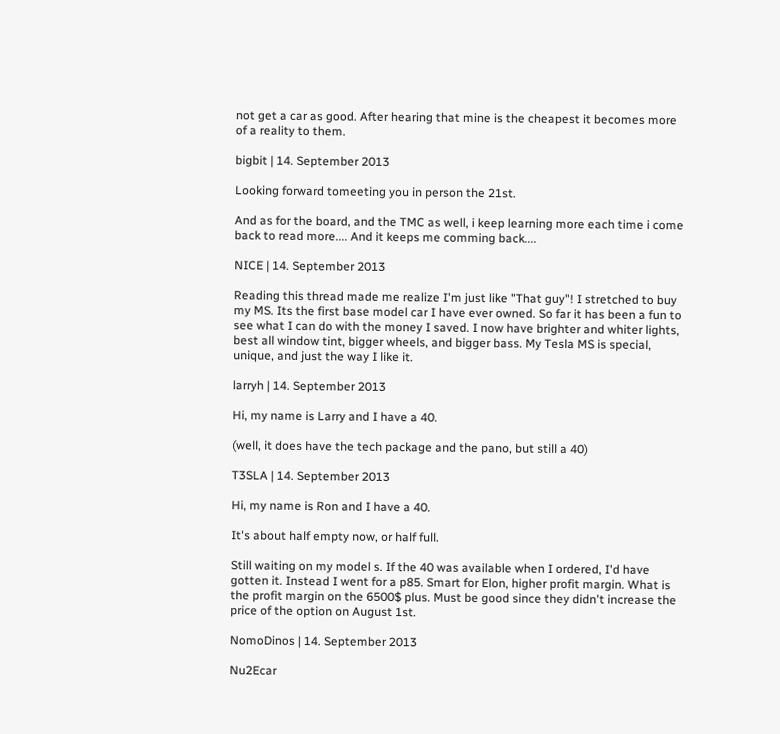not get a car as good. After hearing that mine is the cheapest it becomes more of a reality to them.

bigbit | 14. September 2013

Looking forward tomeeting you in person the 21st.

And as for the board, and the TMC as well, i keep learning more each time i come back to read more.... And it keeps me comming back....

NICE | 14. September 2013

Reading this thread made me realize I'm just like "That guy"! I stretched to buy my MS. Its the first base model car I have ever owned. So far it has been a fun to see what I can do with the money I saved. I now have brighter and whiter lights, best all window tint, bigger wheels, and bigger bass. My Tesla MS is special, unique, and just the way I like it.

larryh | 14. September 2013

Hi, my name is Larry and I have a 40.

(well, it does have the tech package and the pano, but still a 40)

T3SLA | 14. September 2013

Hi, my name is Ron and I have a 40.

It's about half empty now, or half full.

Still waiting on my model s. If the 40 was available when I ordered, I'd have gotten it. Instead I went for a p85. Smart for Elon, higher profit margin. What is the profit margin on the 6500$ plus. Must be good since they didn't increase the price of the option on August 1st.

NomoDinos | 14. September 2013

Nu2Ecar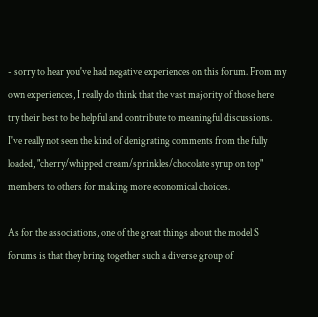- sorry to hear you've had negative experiences on this forum. From my own experiences, I really do think that the vast majority of those here try their best to be helpful and contribute to meaningful discussions. I've really not seen the kind of denigrating comments from the fully loaded, "cherry/whipped cream/sprinkles/chocolate syrup on top" members to others for making more economical choices.

As for the associations, one of the great things about the model S forums is that they bring together such a diverse group of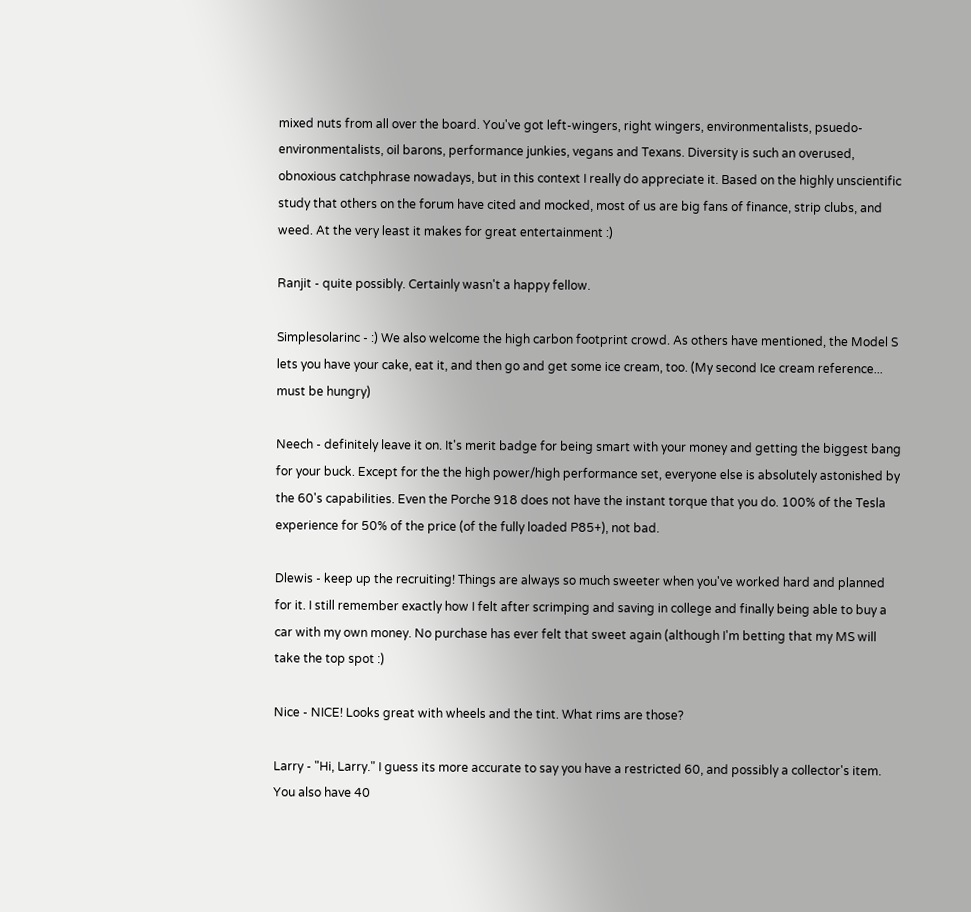mixed nuts from all over the board. You've got left-wingers, right wingers, environmentalists, psuedo-environmentalists, oil barons, performance junkies, vegans and Texans. Diversity is such an overused, obnoxious catchphrase nowadays, but in this context I really do appreciate it. Based on the highly unscientific study that others on the forum have cited and mocked, most of us are big fans of finance, strip clubs, and weed. At the very least it makes for great entertainment :)

Ranjit - quite possibly. Certainly wasn't a happy fellow.

Simplesolarinc - :) We also welcome the high carbon footprint crowd. As others have mentioned, the Model S lets you have your cake, eat it, and then go and get some ice cream, too. (My second Ice cream reference... must be hungry)

Neech - definitely leave it on. It's merit badge for being smart with your money and getting the biggest bang for your buck. Except for the the high power/high performance set, everyone else is absolutely astonished by the 60's capabilities. Even the Porche 918 does not have the instant torque that you do. 100% of the Tesla experience for 50% of the price (of the fully loaded P85+), not bad.

Dlewis - keep up the recruiting! Things are always so much sweeter when you've worked hard and planned for it. I still remember exactly how I felt after scrimping and saving in college and finally being able to buy a car with my own money. No purchase has ever felt that sweet again (although I'm betting that my MS will take the top spot :)

Nice - NICE! Looks great with wheels and the tint. What rims are those?

Larry - "Hi, Larry." I guess its more accurate to say you have a restricted 60, and possibly a collector's item. You also have 40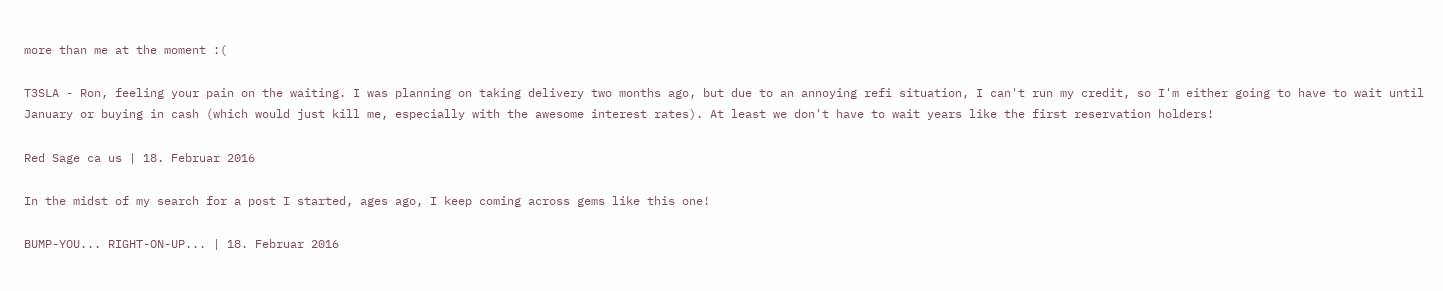more than me at the moment :(

T3SLA - Ron, feeling your pain on the waiting. I was planning on taking delivery two months ago, but due to an annoying refi situation, I can't run my credit, so I'm either going to have to wait until January or buying in cash (which would just kill me, especially with the awesome interest rates). At least we don't have to wait years like the first reservation holders!

Red Sage ca us | 18. Februar 2016

In the midst of my search for a post I started, ages ago, I keep coming across gems like this one!

BUMP-YOU... RIGHT-ON-UP... | 18. Februar 2016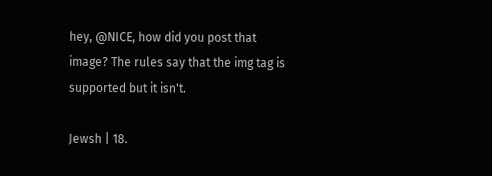hey, @NICE, how did you post that image? The rules say that the img tag is supported but it isn't.

Jewsh | 18.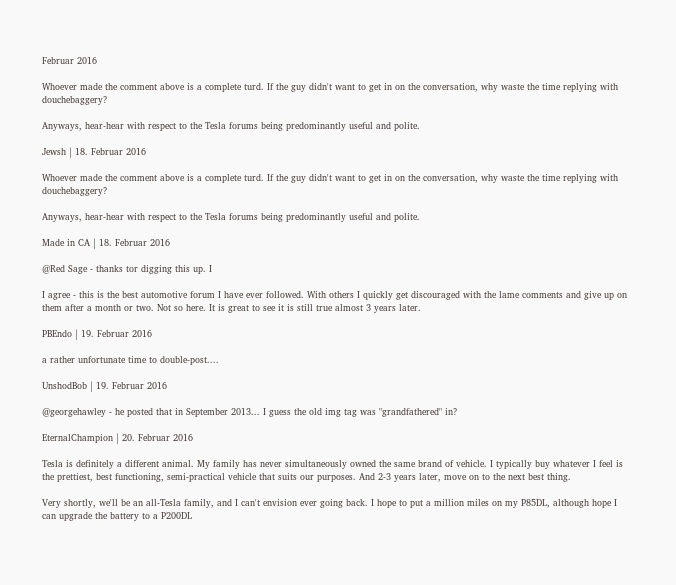Februar 2016

Whoever made the comment above is a complete turd. If the guy didn't want to get in on the conversation, why waste the time replying with douchebaggery?

Anyways, hear-hear with respect to the Tesla forums being predominantly useful and polite.

Jewsh | 18. Februar 2016

Whoever made the comment above is a complete turd. If the guy didn't want to get in on the conversation, why waste the time replying with douchebaggery?

Anyways, hear-hear with respect to the Tesla forums being predominantly useful and polite.

Made in CA | 18. Februar 2016

@Red Sage - thanks tor digging this up. I

I agree - this is the best automotive forum I have ever followed. With others I quickly get discouraged with the lame comments and give up on them after a month or two. Not so here. It is great to see it is still true almost 3 years later.

PBEndo | 19. Februar 2016

a rather unfortunate time to double-post....

UnshodBob | 19. Februar 2016

@georgehawley - he posted that in September 2013... I guess the old img tag was "grandfathered" in?

EternalChampion | 20. Februar 2016

Tesla is definitely a different animal. My family has never simultaneously owned the same brand of vehicle. I typically buy whatever I feel is the prettiest, best functioning, semi-practical vehicle that suits our purposes. And 2-3 years later, move on to the next best thing.

Very shortly, we'll be an all-Tesla family, and I can't envision ever going back. I hope to put a million miles on my P85DL, although hope I can upgrade the battery to a P200DL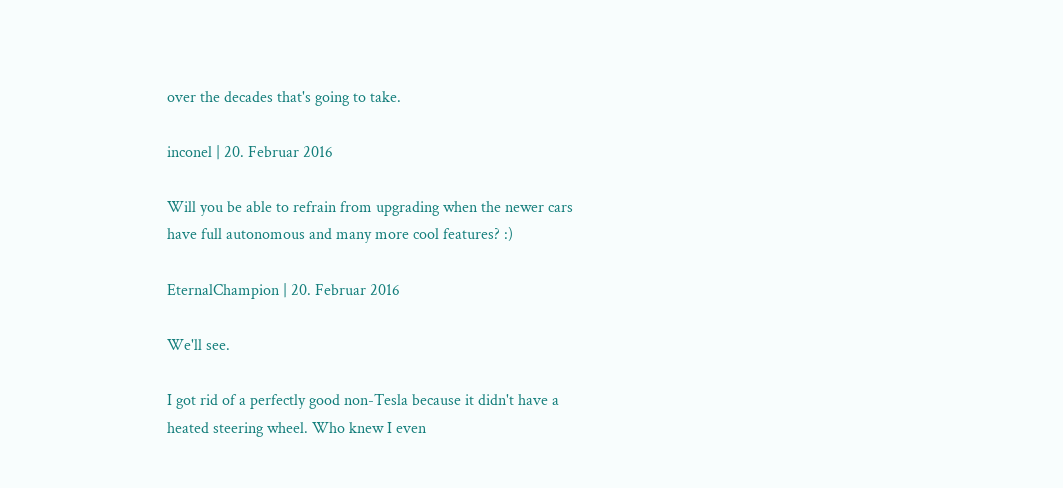over the decades that's going to take.

inconel | 20. Februar 2016

Will you be able to refrain from upgrading when the newer cars have full autonomous and many more cool features? :)

EternalChampion | 20. Februar 2016

We'll see.

I got rid of a perfectly good non-Tesla because it didn't have a heated steering wheel. Who knew I even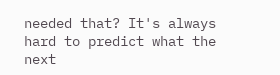needed that? It's always hard to predict what the next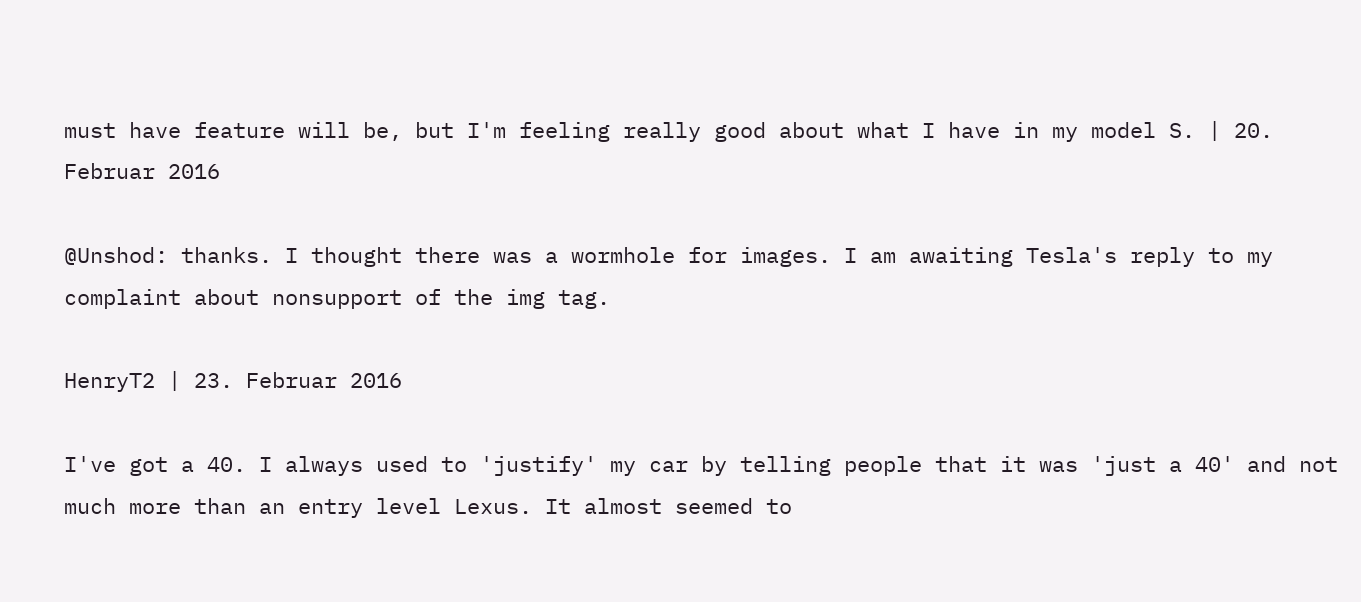must have feature will be, but I'm feeling really good about what I have in my model S. | 20. Februar 2016

@Unshod: thanks. I thought there was a wormhole for images. I am awaiting Tesla's reply to my complaint about nonsupport of the img tag.

HenryT2 | 23. Februar 2016

I've got a 40. I always used to 'justify' my car by telling people that it was 'just a 40' and not much more than an entry level Lexus. It almost seemed to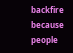backfire because people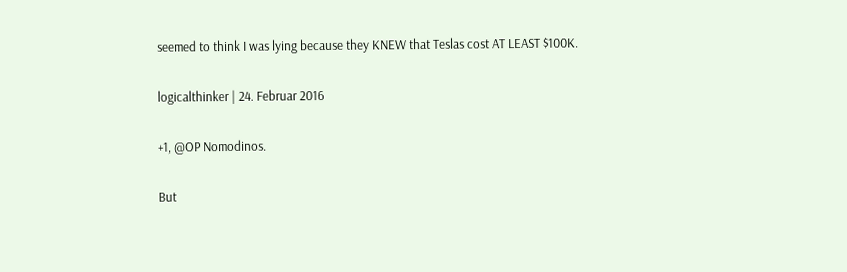seemed to think I was lying because they KNEW that Teslas cost AT LEAST $100K.

logicalthinker | 24. Februar 2016

+1, @OP Nomodinos.

But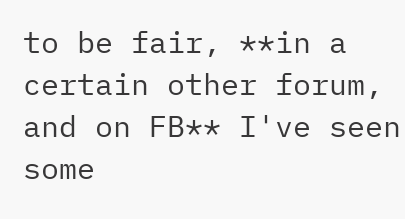to be fair, **in a certain other forum, and on FB** I've seen some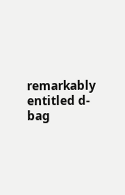remarkably entitled d-bag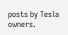posts by Tesla owners.